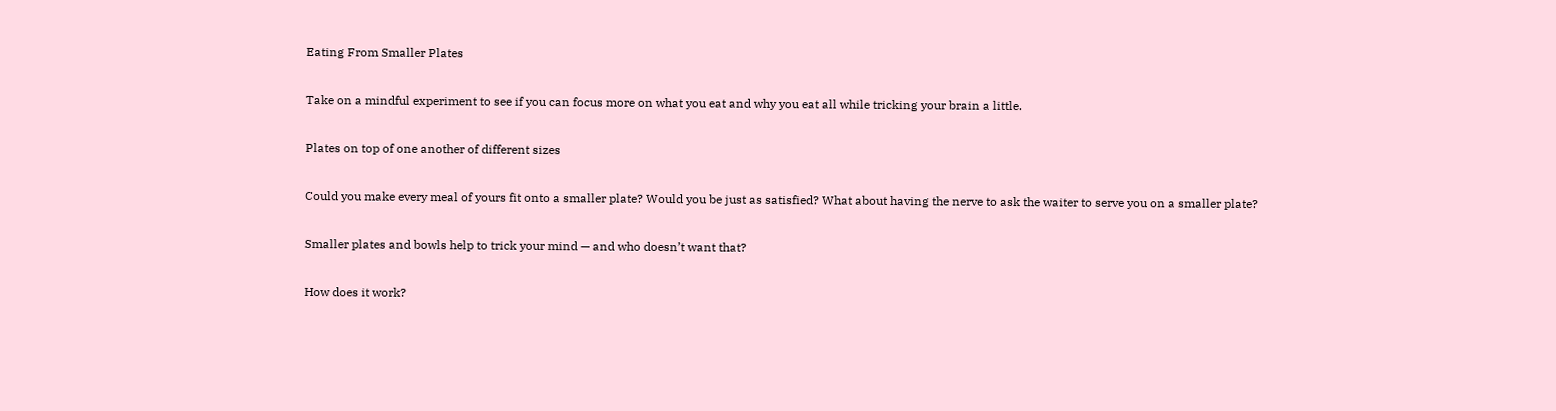Eating From Smaller Plates

Take on a mindful experiment to see if you can focus more on what you eat and why you eat all while tricking your brain a little.

Plates on top of one another of different sizes

Could you make every meal of yours fit onto a smaller plate? Would you be just as satisfied? What about having the nerve to ask the waiter to serve you on a smaller plate?

Smaller plates and bowls help to trick your mind — and who doesn’t want that?

How does it work?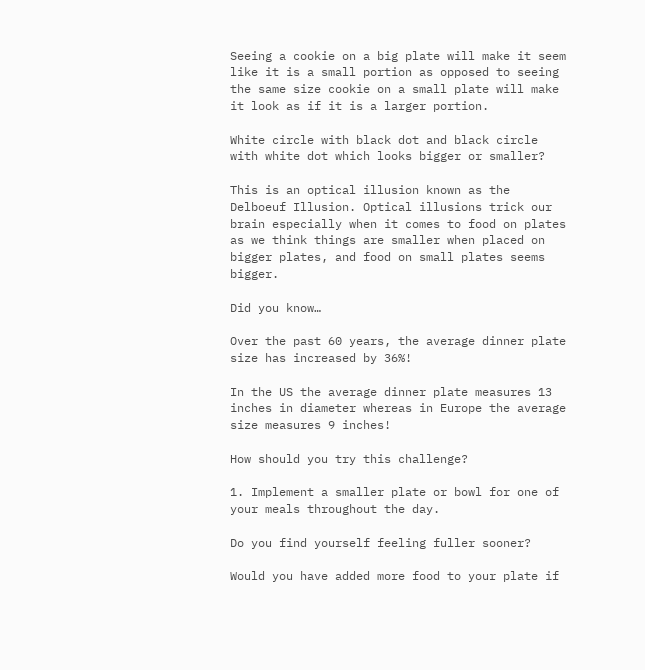Seeing a cookie on a big plate will make it seem like it is a small portion as opposed to seeing the same size cookie on a small plate will make it look as if it is a larger portion.

White circle with black dot and black circle with white dot which looks bigger or smaller?

This is an optical illusion known as the Delboeuf Illusion. Optical illusions trick our brain especially when it comes to food on plates as we think things are smaller when placed on bigger plates, and food on small plates seems bigger.

Did you know…

Over the past 60 years, the average dinner plate size has increased by 36%!

In the US the average dinner plate measures 13 inches in diameter whereas in Europe the average size measures 9 inches!

How should you try this challenge?

1. Implement a smaller plate or bowl for one of your meals throughout the day.

Do you find yourself feeling fuller sooner?

Would you have added more food to your plate if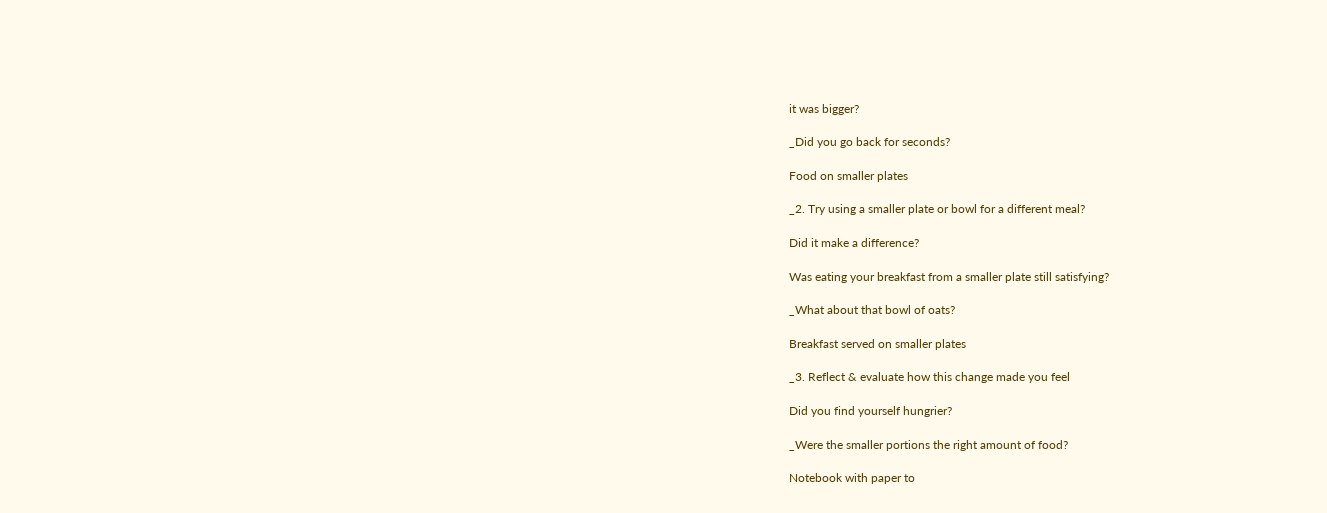it was bigger?

_Did you go back for seconds?

Food on smaller plates

_2. Try using a smaller plate or bowl for a different meal?

Did it make a difference?

Was eating your breakfast from a smaller plate still satisfying?

_What about that bowl of oats?

Breakfast served on smaller plates

_3. Reflect & evaluate how this change made you feel

Did you find yourself hungrier?

_Were the smaller portions the right amount of food?

Notebook with paper to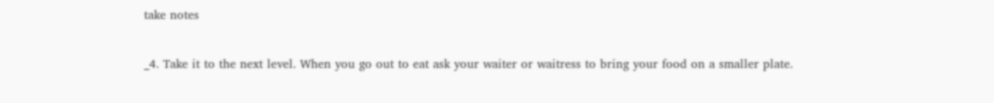take notes

_4. Take it to the next level. When you go out to eat ask your waiter or waitress to bring your food on a smaller plate.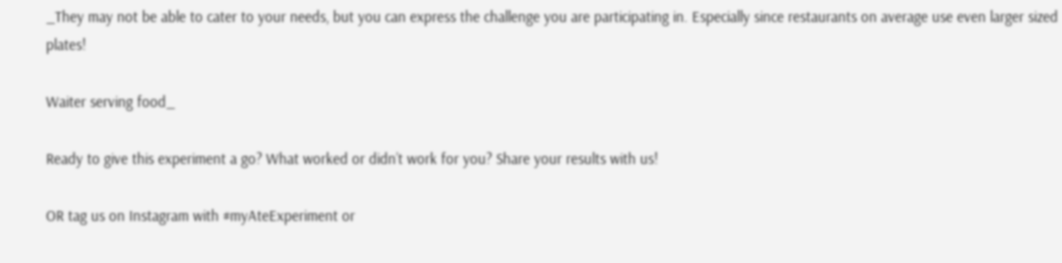_They may not be able to cater to your needs, but you can express the challenge you are participating in. Especially since restaurants on average use even larger sized plates!

Waiter serving food_

Ready to give this experiment a go? What worked or didn’t work for you? Share your results with us!

OR tag us on Instagram with #myAteExperiment or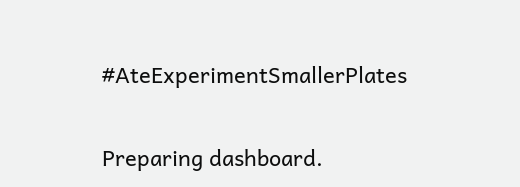#AteExperimentSmallerPlates

Preparing dashboard.